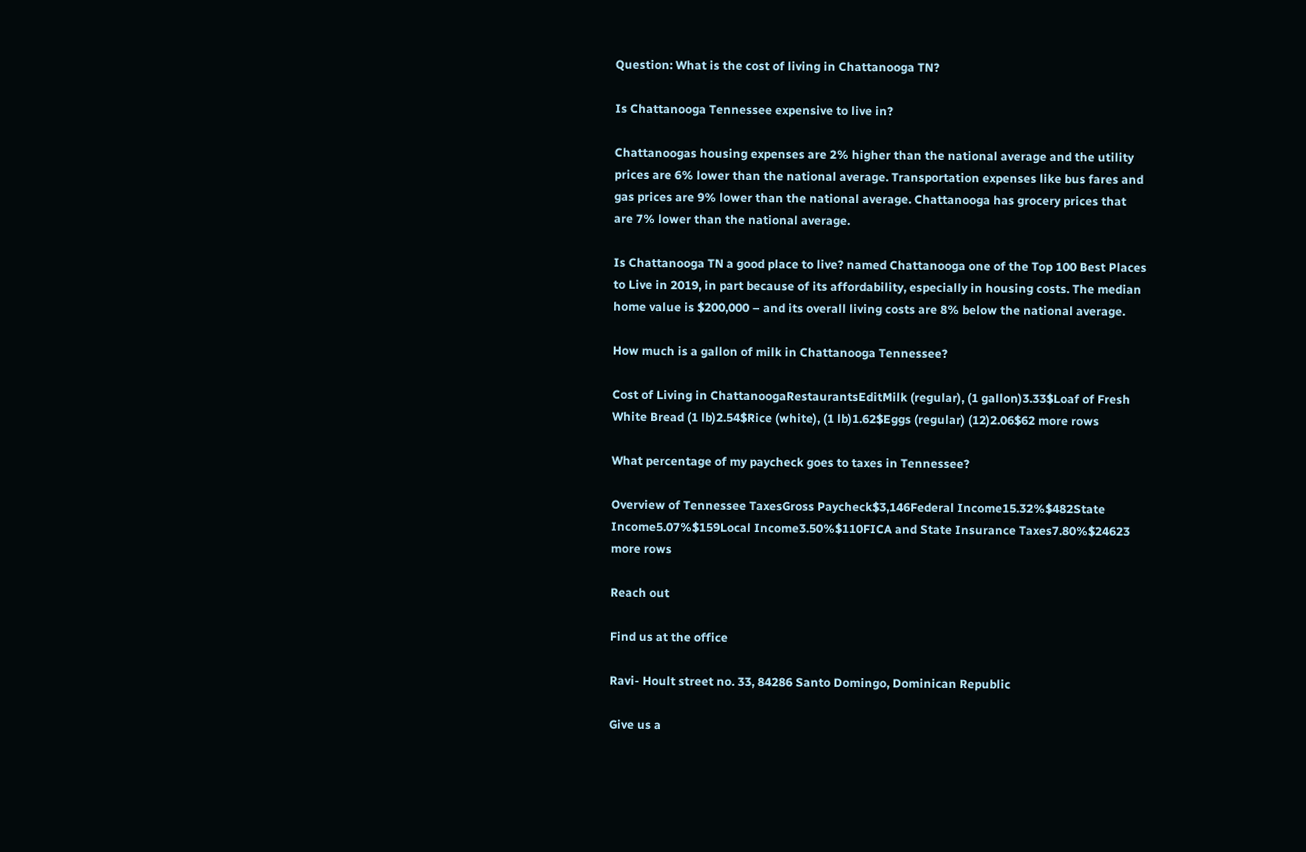Question: What is the cost of living in Chattanooga TN?

Is Chattanooga Tennessee expensive to live in?

Chattanoogas housing expenses are 2% higher than the national average and the utility prices are 6% lower than the national average. Transportation expenses like bus fares and gas prices are 9% lower than the national average. Chattanooga has grocery prices that are 7% lower than the national average.

Is Chattanooga TN a good place to live? named Chattanooga one of the Top 100 Best Places to Live in 2019, in part because of its affordability, especially in housing costs. The median home value is $200,000 – and its overall living costs are 8% below the national average.

How much is a gallon of milk in Chattanooga Tennessee?

Cost of Living in ChattanoogaRestaurantsEditMilk (regular), (1 gallon)3.33$Loaf of Fresh White Bread (1 lb)2.54$Rice (white), (1 lb)1.62$Eggs (regular) (12)2.06$62 more rows

What percentage of my paycheck goes to taxes in Tennessee?

Overview of Tennessee TaxesGross Paycheck$3,146Federal Income15.32%$482State Income5.07%$159Local Income3.50%$110FICA and State Insurance Taxes7.80%$24623 more rows

Reach out

Find us at the office

Ravi- Hoult street no. 33, 84286 Santo Domingo, Dominican Republic

Give us a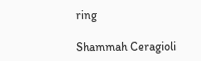ring

Shammah Ceragioli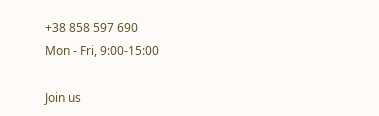+38 858 597 690
Mon - Fri, 9:00-15:00

Join us